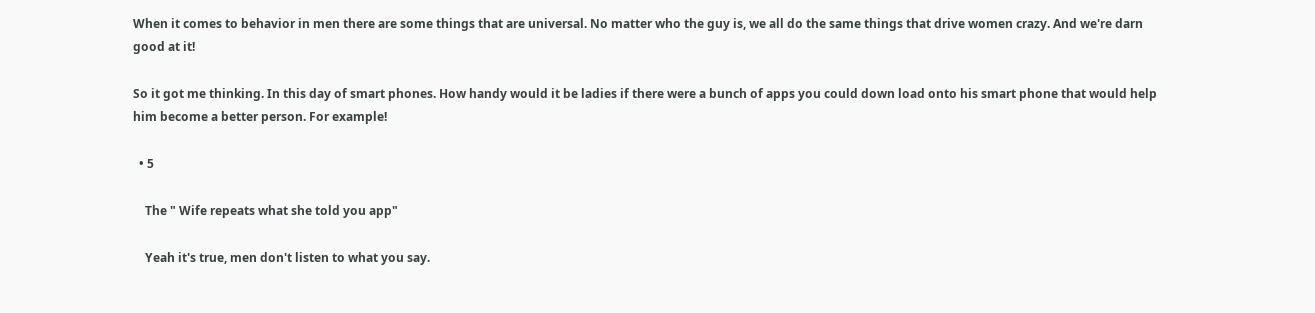When it comes to behavior in men there are some things that are universal. No matter who the guy is, we all do the same things that drive women crazy. And we're darn good at it!

So it got me thinking. In this day of smart phones. How handy would it be ladies if there were a bunch of apps you could down load onto his smart phone that would help him become a better person. For example!

  • 5

    The " Wife repeats what she told you app"

    Yeah it's true, men don't listen to what you say.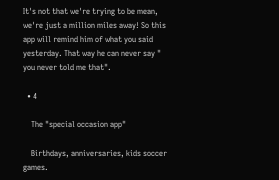It's not that we're trying to be mean, we're just a million miles away! So this app will remind him of what you said yesterday. That way he can never say " you never told me that".

  • 4

    The "special occasion app"

    Birthdays, anniversaries, kids soccer games.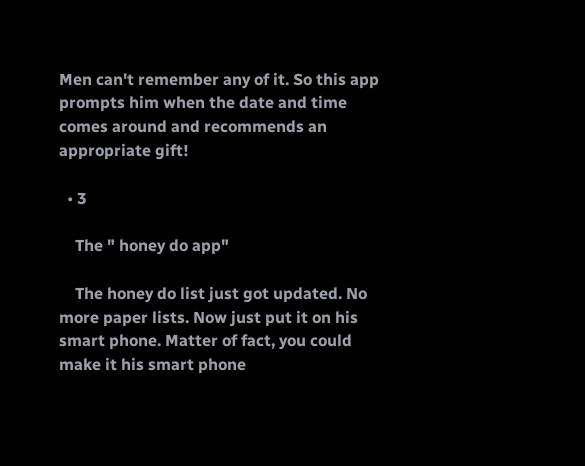Men can't remember any of it. So this app prompts him when the date and time comes around and recommends an appropriate gift!

  • 3

    The " honey do app"

    The honey do list just got updated. No more paper lists. Now just put it on his smart phone. Matter of fact, you could make it his smart phone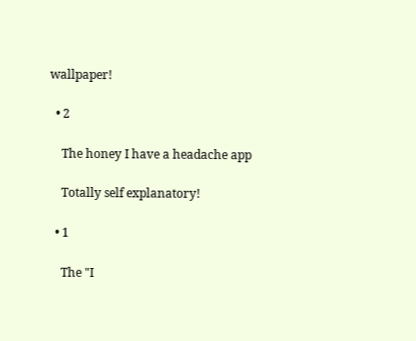wallpaper!

  • 2

    The honey I have a headache app

    Totally self explanatory!

  • 1

    The "I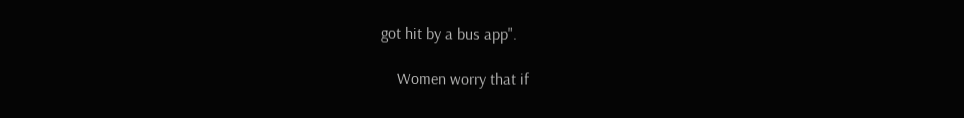got hit by a bus app".

    Women worry that if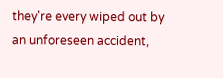they're every wiped out by an unforeseen accident,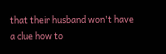that their husband won't have a clue how to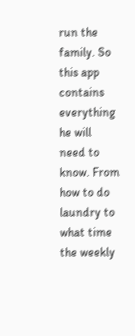run the family. So this app contains everything he will need to know. From how to do laundry to what time the weekly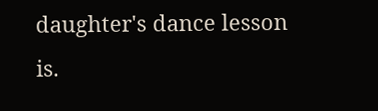daughter's dance lesson is.